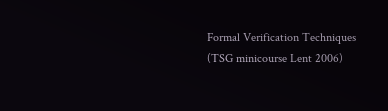Formal Verification Techniques (TSG minicourse Lent 2006)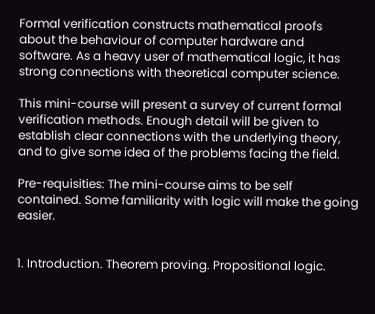Formal verification constructs mathematical proofs about the behaviour of computer hardware and software. As a heavy user of mathematical logic, it has strong connections with theoretical computer science.

This mini-course will present a survey of current formal verification methods. Enough detail will be given to establish clear connections with the underlying theory, and to give some idea of the problems facing the field.

Pre-requisities: The mini-course aims to be self contained. Some familiarity with logic will make the going easier.


1. Introduction. Theorem proving. Propositional logic.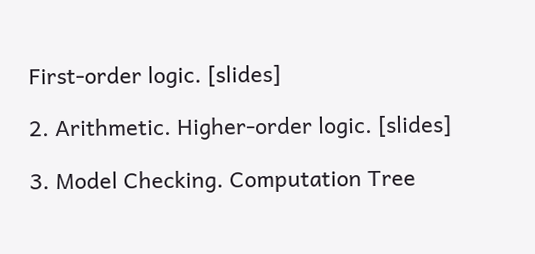First-order logic. [slides]

2. Arithmetic. Higher-order logic. [slides]

3. Model Checking. Computation Tree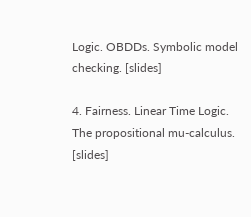Logic. OBDDs. Symbolic model checking. [slides]

4. Fairness. Linear Time Logic. The propositional mu-calculus. [slides]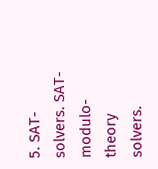5. SAT-solvers. SAT-modulo-theory solvers.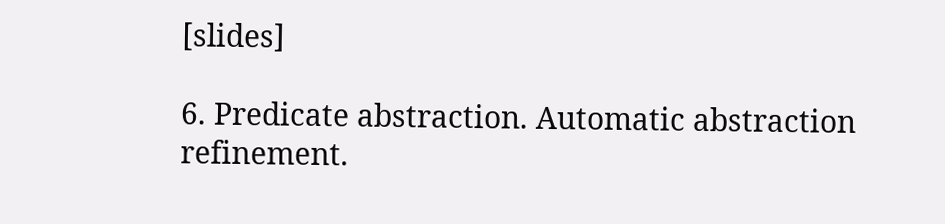[slides]

6. Predicate abstraction. Automatic abstraction refinement.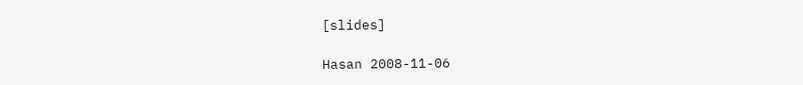[slides]

Hasan 2008-11-06